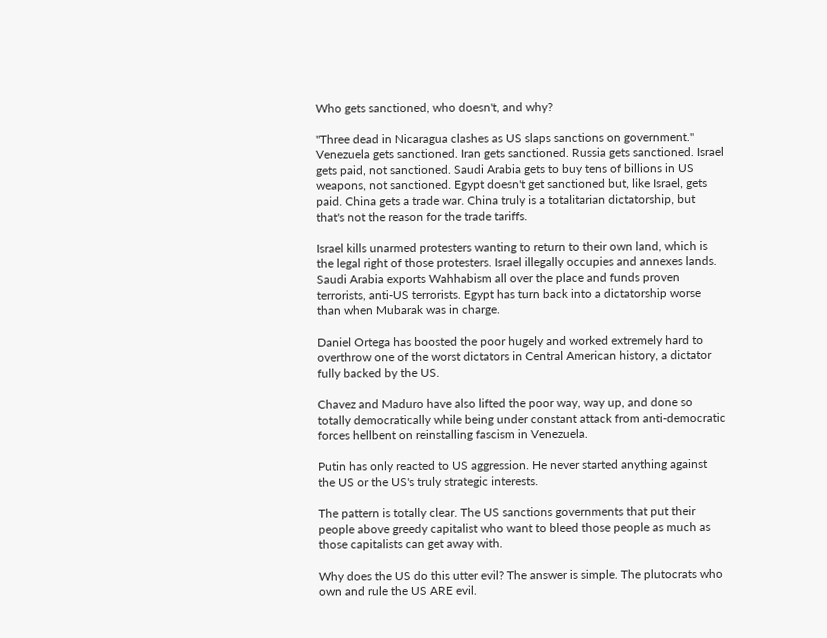Who gets sanctioned, who doesn't, and why?

"Three dead in Nicaragua clashes as US slaps sanctions on government." Venezuela gets sanctioned. Iran gets sanctioned. Russia gets sanctioned. Israel gets paid, not sanctioned. Saudi Arabia gets to buy tens of billions in US weapons, not sanctioned. Egypt doesn't get sanctioned but, like Israel, gets paid. China gets a trade war. China truly is a totalitarian dictatorship, but that's not the reason for the trade tariffs.

Israel kills unarmed protesters wanting to return to their own land, which is the legal right of those protesters. Israel illegally occupies and annexes lands. Saudi Arabia exports Wahhabism all over the place and funds proven terrorists, anti-US terrorists. Egypt has turn back into a dictatorship worse than when Mubarak was in charge.

Daniel Ortega has boosted the poor hugely and worked extremely hard to overthrow one of the worst dictators in Central American history, a dictator fully backed by the US.

Chavez and Maduro have also lifted the poor way, way up, and done so totally democratically while being under constant attack from anti-democratic forces hellbent on reinstalling fascism in Venezuela.

Putin has only reacted to US aggression. He never started anything against the US or the US's truly strategic interests.

The pattern is totally clear. The US sanctions governments that put their people above greedy capitalist who want to bleed those people as much as those capitalists can get away with.

Why does the US do this utter evil? The answer is simple. The plutocrats who own and rule the US ARE evil.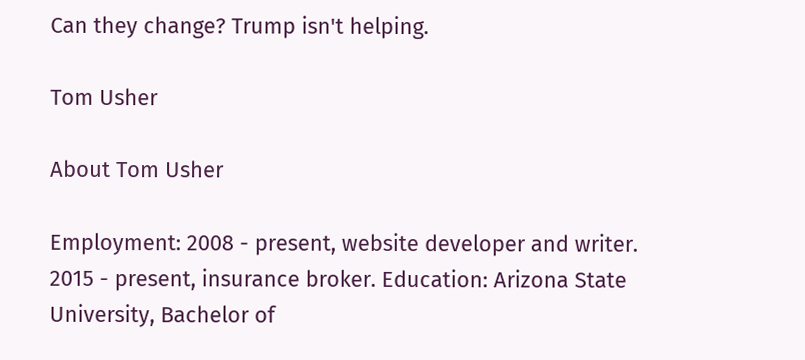Can they change? Trump isn't helping.

Tom Usher

About Tom Usher

Employment: 2008 - present, website developer and writer. 2015 - present, insurance broker. Education: Arizona State University, Bachelor of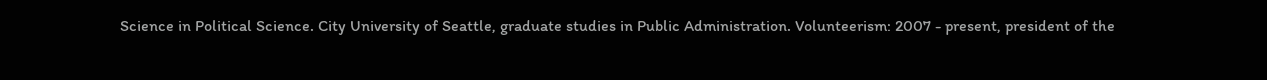Science in Political Science. City University of Seattle, graduate studies in Public Administration. Volunteerism: 2007 - present, president of the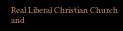Real Liberal Christian Church and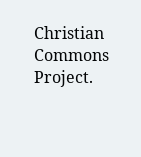Christian Commons Project.